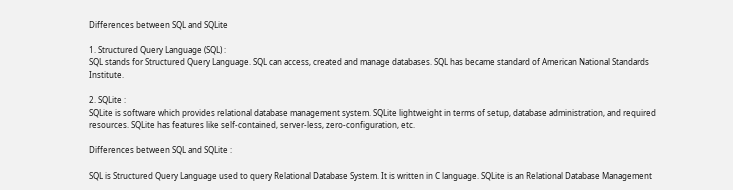Differences between SQL and SQLite

1. Structured Query Language (SQL) :
SQL stands for Structured Query Language. SQL can access, created and manage databases. SQL has became standard of American National Standards Institute.

2. SQLite :
SQLite is software which provides relational database management system. SQLite lightweight in terms of setup, database administration, and required resources. SQLite has features like self-contained, server-less, zero-configuration, etc.

Differences between SQL and SQLite :

SQL is Structured Query Language used to query Relational Database System. It is written in C language. SQLite is an Relational Database Management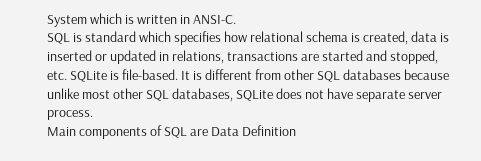System which is written in ANSI-C.
SQL is standard which specifies how relational schema is created, data is inserted or updated in relations, transactions are started and stopped, etc. SQLite is file-based. It is different from other SQL databases because unlike most other SQL databases, SQLite does not have separate server process.
Main components of SQL are Data Definition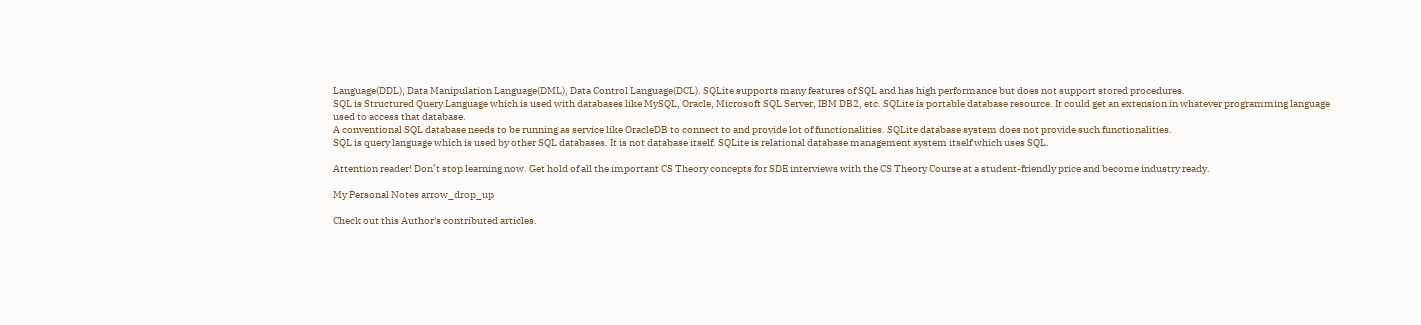Language(DDL), Data Manipulation Language(DML), Data Control Language(DCL). SQLite supports many features of SQL and has high performance but does not support stored procedures.
SQL is Structured Query Language which is used with databases like MySQL, Oracle, Microsoft SQL Server, IBM DB2, etc. SQLite is portable database resource. It could get an extension in whatever programming language used to access that database.
A conventional SQL database needs to be running as service like OracleDB to connect to and provide lot of functionalities. SQLite database system does not provide such functionalities.
SQL is query language which is used by other SQL databases. It is not database itself. SQLite is relational database management system itself which uses SQL.

Attention reader! Don’t stop learning now. Get hold of all the important CS Theory concepts for SDE interviews with the CS Theory Course at a student-friendly price and become industry ready.

My Personal Notes arrow_drop_up

Check out this Author's contributed articles.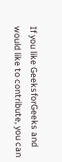If you like GeeksforGeeks and would like to contribute, you can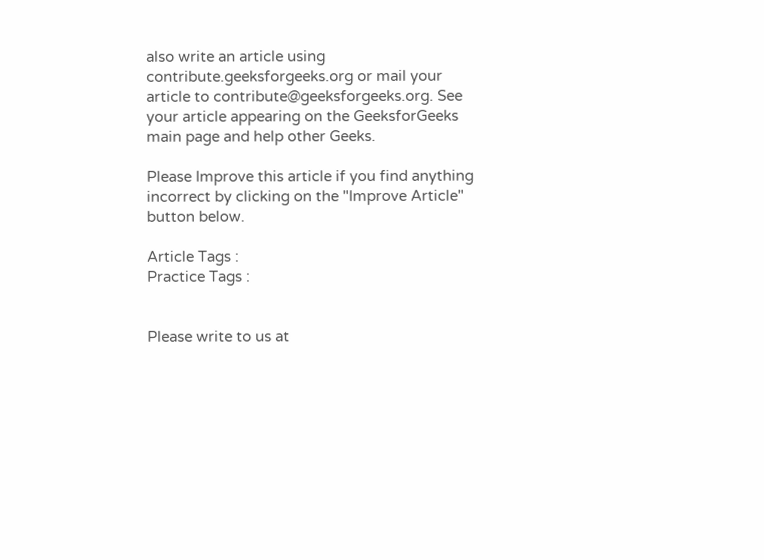also write an article using contribute.geeksforgeeks.org or mail your article to contribute@geeksforgeeks.org. See your article appearing on the GeeksforGeeks main page and help other Geeks.

Please Improve this article if you find anything incorrect by clicking on the "Improve Article" button below.

Article Tags :
Practice Tags :


Please write to us at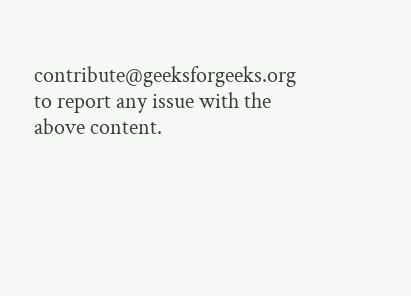contribute@geeksforgeeks.org to report any issue with the above content.